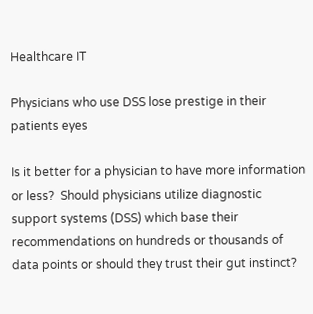Healthcare IT

Physicians who use DSS lose prestige in their patients eyes

Is it better for a physician to have more information or less?  Should physicians utilize diagnostic support systems (DSS) which base their recommendations on hundreds or thousands of data points or should they trust their gut instinct?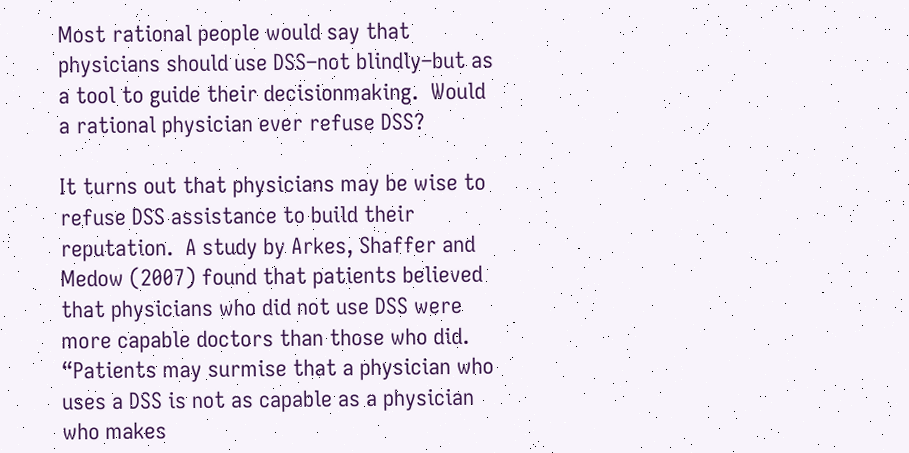Most rational people would say that physicians should use DSS–not blindly–but as a tool to guide their decisionmaking.  Would a rational physician ever refuse DSS?

It turns out that physicians may be wise to refuse DSS assistance to build their reputation.  A study by Arkes, Shaffer and Medow (2007) found that patients believed that physicians who did not use DSS were more capable doctors than those who did.  “Patients may surmise that a physician who uses a DSS is not as capable as a physician who makes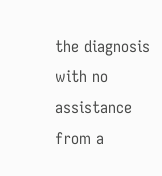the diagnosis with no assistance from a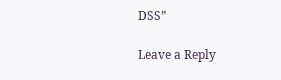DSS”

Leave a Reply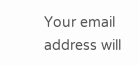Your email address will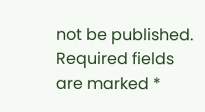not be published. Required fields are marked *